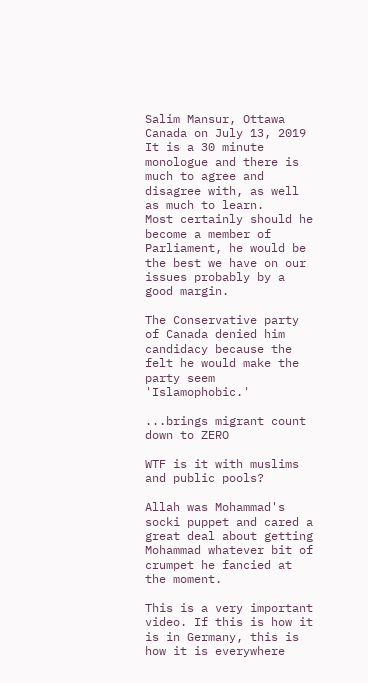Salim Mansur, Ottawa Canada on July 13, 2019
It is a 30 minute monologue and there is much to agree and disagree with, as well as much to learn.
Most certainly should he become a member of Parliament, he would be the best we have on our issues probably by a good margin.

The Conservative party of Canada denied him candidacy because the felt he would make the party seem 'Islamophobic.'

...brings migrant count down to ZERO

WTF is it with muslims and public pools?

Allah was Mohammad's socki puppet and cared a great deal about getting Mohammad whatever bit of crumpet he fancied at the moment.

This is a very important video. If this is how it is in Germany, this is how it is everywhere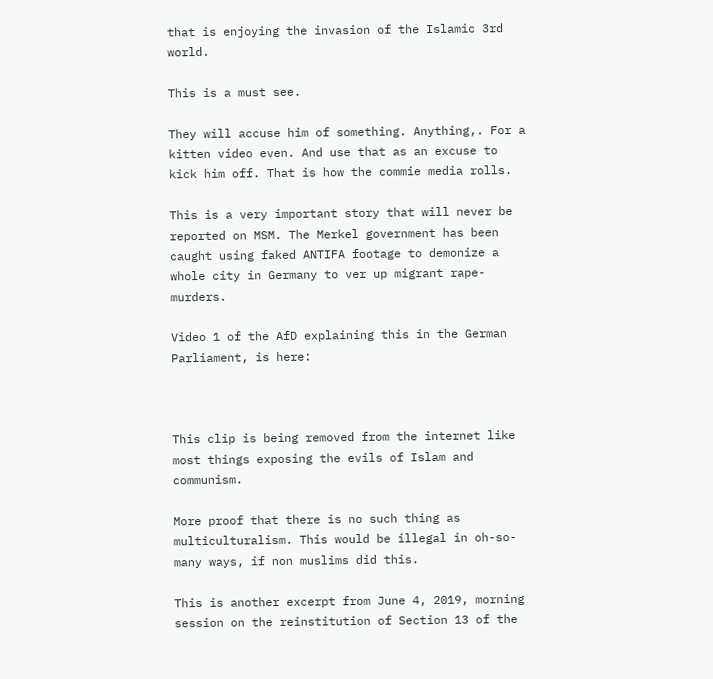that is enjoying the invasion of the Islamic 3rd world.

This is a must see.

They will accuse him of something. Anything,. For a kitten video even. And use that as an excuse to kick him off. That is how the commie media rolls.

This is a very important story that will never be reported on MSM. The Merkel government has been caught using faked ANTIFA footage to demonize a whole city in Germany to ver up migrant rape-murders.

Video 1 of the AfD explaining this in the German Parliament, is here:



This clip is being removed from the internet like most things exposing the evils of Islam and communism.

More proof that there is no such thing as multiculturalism. This would be illegal in oh-so-many ways, if non muslims did this.

This is another excerpt from June 4, 2019, morning session on the reinstitution of Section 13 of the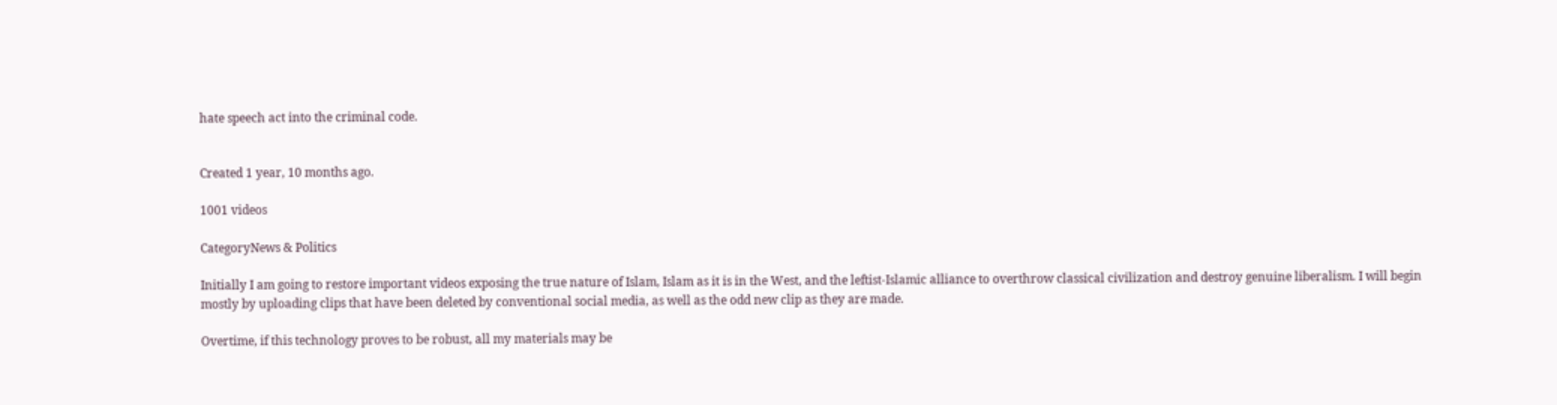hate speech act into the criminal code.


Created 1 year, 10 months ago.

1001 videos

CategoryNews & Politics

Initially I am going to restore important videos exposing the true nature of Islam, Islam as it is in the West, and the leftist-Islamic alliance to overthrow classical civilization and destroy genuine liberalism. I will begin mostly by uploading clips that have been deleted by conventional social media, as well as the odd new clip as they are made.

Overtime, if this technology proves to be robust, all my materials may be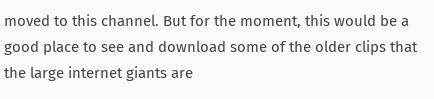moved to this channel. But for the moment, this would be a good place to see and download some of the older clips that the large internet giants are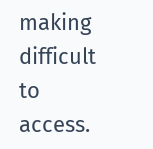making difficult to access.